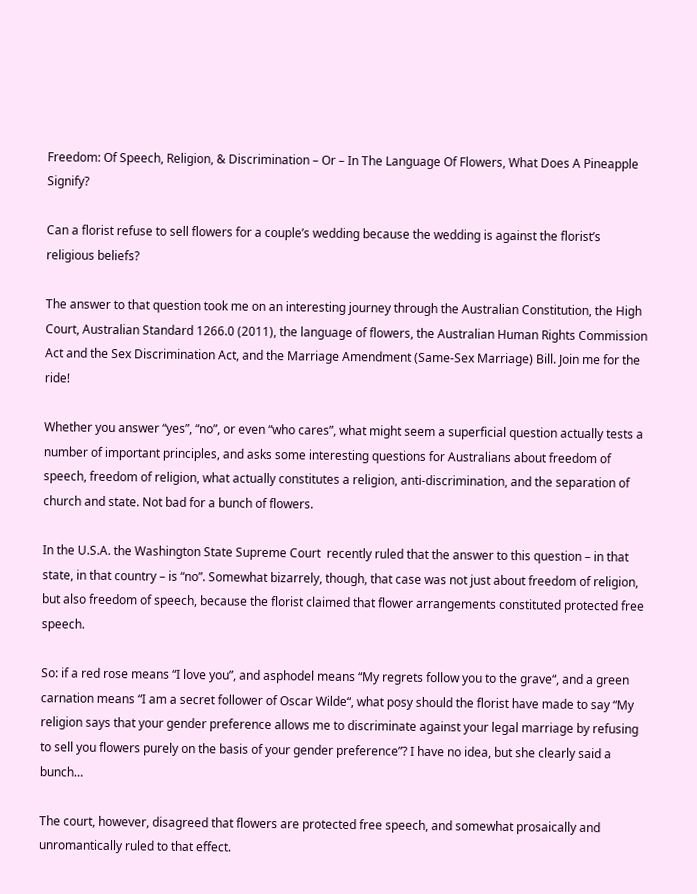Freedom: Of Speech, Religion, & Discrimination – Or – In The Language Of Flowers, What Does A Pineapple Signify?

Can a florist refuse to sell flowers for a couple’s wedding because the wedding is against the florist’s religious beliefs?

The answer to that question took me on an interesting journey through the Australian Constitution, the High Court, Australian Standard 1266.0 (2011), the language of flowers, the Australian Human Rights Commission Act and the Sex Discrimination Act, and the Marriage Amendment (Same-Sex Marriage) Bill. Join me for the ride!

Whether you answer “yes”, “no”, or even “who cares”, what might seem a superficial question actually tests a number of important principles, and asks some interesting questions for Australians about freedom of speech, freedom of religion, what actually constitutes a religion, anti-discrimination, and the separation of church and state. Not bad for a bunch of flowers.

In the U.S.A. the Washington State Supreme Court  recently ruled that the answer to this question – in that state, in that country – is “no”. Somewhat bizarrely, though, that case was not just about freedom of religion, but also freedom of speech, because the florist claimed that flower arrangements constituted protected free speech.

So: if a red rose means “I love you”, and asphodel means “My regrets follow you to the grave“, and a green carnation means “I am a secret follower of Oscar Wilde“, what posy should the florist have made to say “My religion says that your gender preference allows me to discriminate against your legal marriage by refusing to sell you flowers purely on the basis of your gender preference”? I have no idea, but she clearly said a bunch…

The court, however, disagreed that flowers are protected free speech, and somewhat prosaically and unromantically ruled to that effect.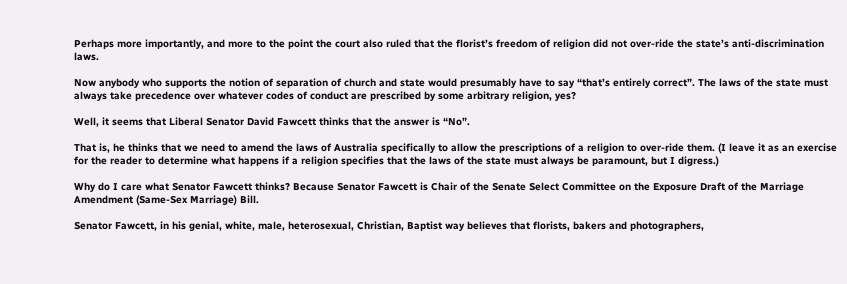Perhaps more importantly, and more to the point the court also ruled that the florist’s freedom of religion did not over-ride the state’s anti-discrimination laws.

Now anybody who supports the notion of separation of church and state would presumably have to say “that’s entirely correct”. The laws of the state must always take precedence over whatever codes of conduct are prescribed by some arbitrary religion, yes?

Well, it seems that Liberal Senator David Fawcett thinks that the answer is “No”.

That is, he thinks that we need to amend the laws of Australia specifically to allow the prescriptions of a religion to over-ride them. (I leave it as an exercise for the reader to determine what happens if a religion specifies that the laws of the state must always be paramount, but I digress.)

Why do I care what Senator Fawcett thinks? Because Senator Fawcett is Chair of the Senate Select Committee on the Exposure Draft of the Marriage Amendment (Same-Sex Marriage) Bill.

Senator Fawcett, in his genial, white, male, heterosexual, Christian, Baptist way believes that florists, bakers and photographers,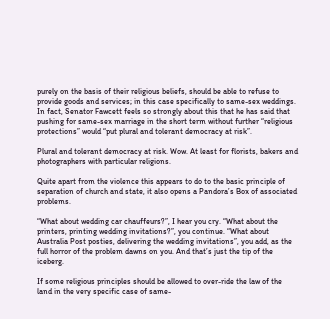purely on the basis of their religious beliefs, should be able to refuse to provide goods and services; in this case specifically to same-sex weddings. In fact, Senator Fawcett feels so strongly about this that he has said that pushing for same-sex marriage in the short term without further “religious protections” would “put plural and tolerant democracy at risk”.

Plural and tolerant democracy at risk. Wow. At least for florists, bakers and photographers with particular religions.

Quite apart from the violence this appears to do to the basic principle of separation of church and state, it also opens a Pandora’s Box of associated problems.

“What about wedding car chauffeurs?”, I hear you cry. “What about the printers, printing wedding invitations?”, you continue. “What about Australia Post posties, delivering the wedding invitations”, you add, as the full horror of the problem dawns on you. And that’s just the tip of the iceberg.

If some religious principles should be allowed to over-ride the law of the land in the very specific case of same-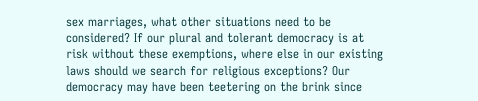sex marriages, what other situations need to be considered? If our plural and tolerant democracy is at risk without these exemptions, where else in our existing laws should we search for religious exceptions? Our democracy may have been teetering on the brink since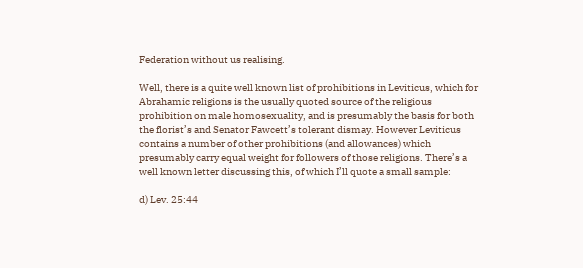Federation without us realising.

Well, there is a quite well known list of prohibitions in Leviticus, which for Abrahamic religions is the usually quoted source of the religious prohibition on male homosexuality, and is presumably the basis for both the florist’s and Senator Fawcett’s tolerant dismay. However Leviticus contains a number of other prohibitions (and allowances) which presumably carry equal weight for followers of those religions. There’s a well known letter discussing this, of which I’ll quote a small sample:

d) Lev. 25:44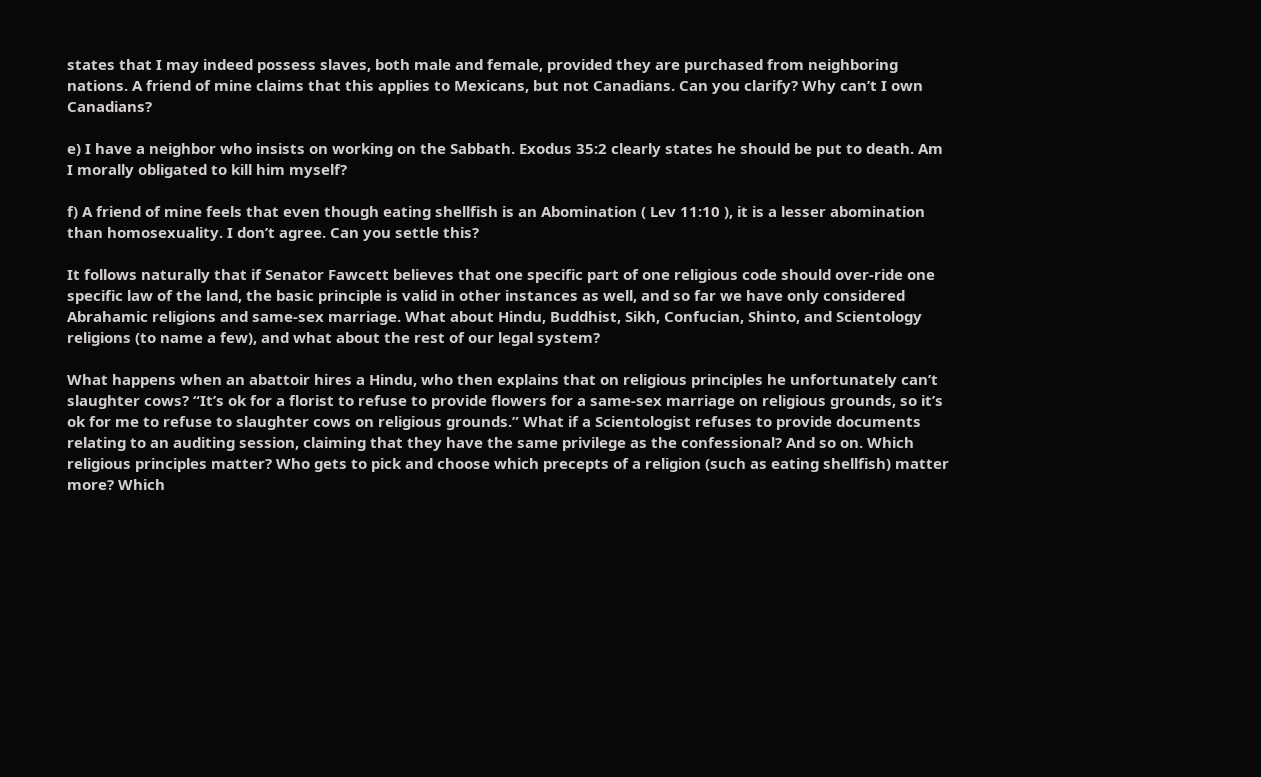states that I may indeed possess slaves, both male and female, provided they are purchased from neighboring nations. A friend of mine claims that this applies to Mexicans, but not Canadians. Can you clarify? Why can’t I own Canadians?

e) I have a neighbor who insists on working on the Sabbath. Exodus 35:2 clearly states he should be put to death. Am I morally obligated to kill him myself?

f) A friend of mine feels that even though eating shellfish is an Abomination ( Lev 11:10 ), it is a lesser abomination than homosexuality. I don’t agree. Can you settle this?

It follows naturally that if Senator Fawcett believes that one specific part of one religious code should over-ride one specific law of the land, the basic principle is valid in other instances as well, and so far we have only considered Abrahamic religions and same-sex marriage. What about Hindu, Buddhist, Sikh, Confucian, Shinto, and Scientology religions (to name a few), and what about the rest of our legal system?

What happens when an abattoir hires a Hindu, who then explains that on religious principles he unfortunately can’t slaughter cows? “It’s ok for a florist to refuse to provide flowers for a same-sex marriage on religious grounds, so it’s ok for me to refuse to slaughter cows on religious grounds.” What if a Scientologist refuses to provide documents relating to an auditing session, claiming that they have the same privilege as the confessional? And so on. Which religious principles matter? Who gets to pick and choose which precepts of a religion (such as eating shellfish) matter more? Which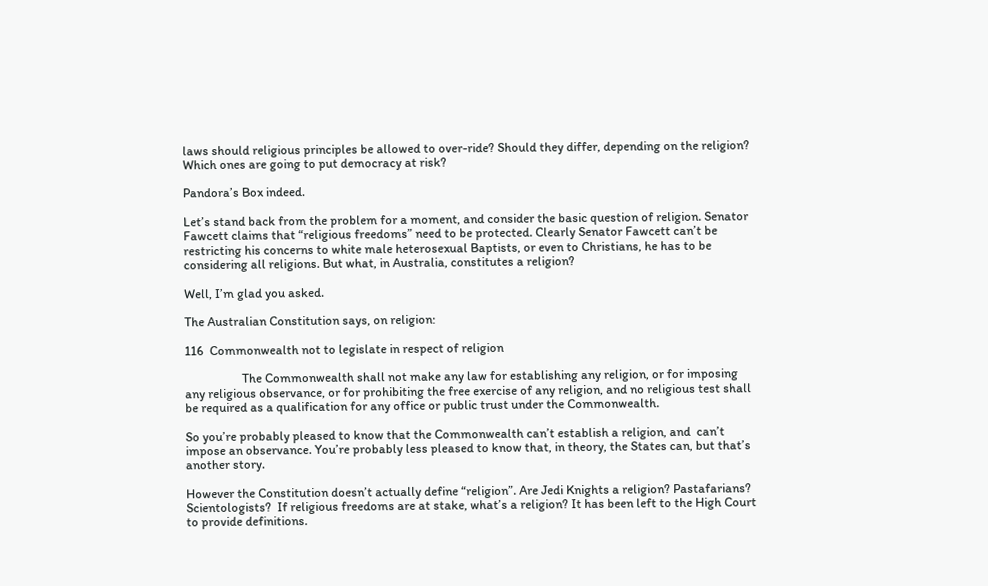laws should religious principles be allowed to over-ride? Should they differ, depending on the religion? Which ones are going to put democracy at risk?

Pandora’s Box indeed.

Let’s stand back from the problem for a moment, and consider the basic question of religion. Senator Fawcett claims that “religious freedoms” need to be protected. Clearly Senator Fawcett can’t be restricting his concerns to white male heterosexual Baptists, or even to Christians, he has to be considering all religions. But what, in Australia, constitutes a religion?

Well, I’m glad you asked.

The Australian Constitution says, on religion:

116  Commonwealth not to legislate in respect of religion

                   The Commonwealth shall not make any law for establishing any religion, or for imposing any religious observance, or for prohibiting the free exercise of any religion, and no religious test shall be required as a qualification for any office or public trust under the Commonwealth.

So you’re probably pleased to know that the Commonwealth can’t establish a religion, and  can’t impose an observance. You’re probably less pleased to know that, in theory, the States can, but that’s another story.

However the Constitution doesn’t actually define “religion”. Are Jedi Knights a religion? Pastafarians? Scientologists?  If religious freedoms are at stake, what’s a religion? It has been left to the High Court to provide definitions.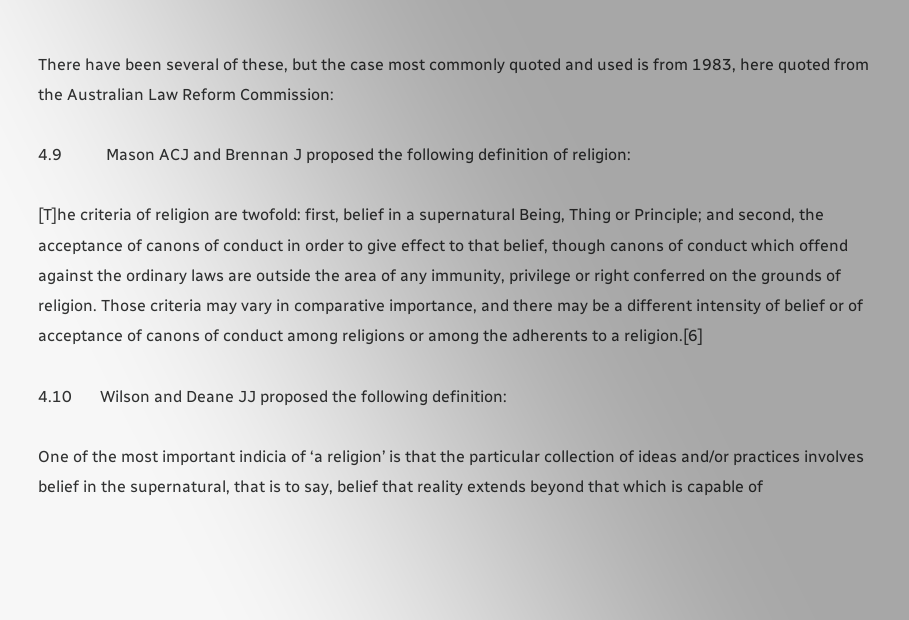There have been several of these, but the case most commonly quoted and used is from 1983, here quoted from the Australian Law Reform Commission:

4.9           Mason ACJ and Brennan J proposed the following definition of religion:

[T]he criteria of religion are twofold: first, belief in a supernatural Being, Thing or Principle; and second, the acceptance of canons of conduct in order to give effect to that belief, though canons of conduct which offend against the ordinary laws are outside the area of any immunity, privilege or right conferred on the grounds of religion. Those criteria may vary in comparative importance, and there may be a different intensity of belief or of acceptance of canons of conduct among religions or among the adherents to a religion.[6]

4.10       Wilson and Deane JJ proposed the following definition:

One of the most important indicia of ‘a religion’ is that the particular collection of ideas and/or practices involves belief in the supernatural, that is to say, belief that reality extends beyond that which is capable of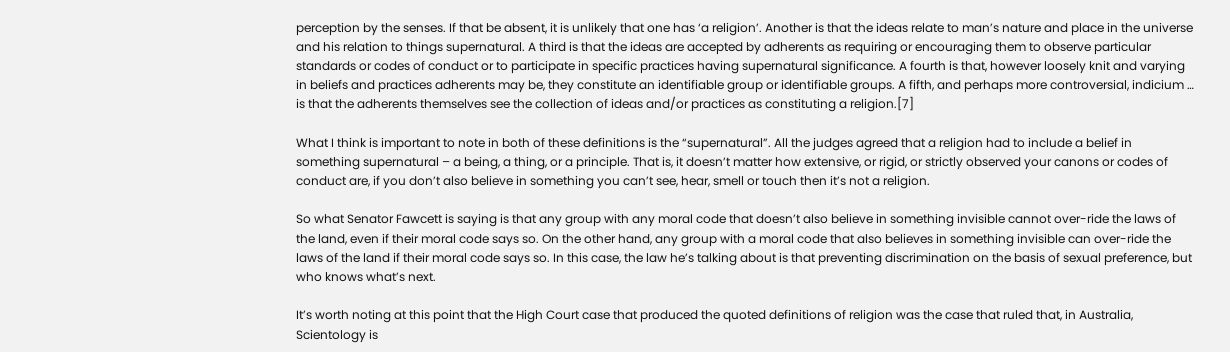perception by the senses. If that be absent, it is unlikely that one has ‘a religion’. Another is that the ideas relate to man’s nature and place in the universe and his relation to things supernatural. A third is that the ideas are accepted by adherents as requiring or encouraging them to observe particular standards or codes of conduct or to participate in specific practices having supernatural significance. A fourth is that, however loosely knit and varying in beliefs and practices adherents may be, they constitute an identifiable group or identifiable groups. A fifth, and perhaps more controversial, indicium … is that the adherents themselves see the collection of ideas and/or practices as constituting a religion.[7]

What I think is important to note in both of these definitions is the “supernatural”. All the judges agreed that a religion had to include a belief in something supernatural – a being, a thing, or a principle. That is, it doesn’t matter how extensive, or rigid, or strictly observed your canons or codes of conduct are, if you don’t also believe in something you can’t see, hear, smell or touch then it’s not a religion.

So what Senator Fawcett is saying is that any group with any moral code that doesn’t also believe in something invisible cannot over-ride the laws of the land, even if their moral code says so. On the other hand, any group with a moral code that also believes in something invisible can over-ride the laws of the land if their moral code says so. In this case, the law he’s talking about is that preventing discrimination on the basis of sexual preference, but who knows what’s next.

It’s worth noting at this point that the High Court case that produced the quoted definitions of religion was the case that ruled that, in Australia, Scientology is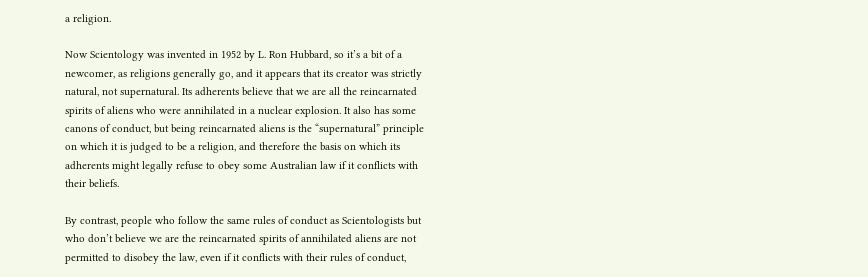a religion.

Now Scientology was invented in 1952 by L. Ron Hubbard, so it’s a bit of a newcomer, as religions generally go, and it appears that its creator was strictly natural, not supernatural. Its adherents believe that we are all the reincarnated spirits of aliens who were annihilated in a nuclear explosion. It also has some canons of conduct, but being reincarnated aliens is the “supernatural” principle on which it is judged to be a religion, and therefore the basis on which its adherents might legally refuse to obey some Australian law if it conflicts with their beliefs.

By contrast, people who follow the same rules of conduct as Scientologists but who don’t believe we are the reincarnated spirits of annihilated aliens are not permitted to disobey the law, even if it conflicts with their rules of conduct,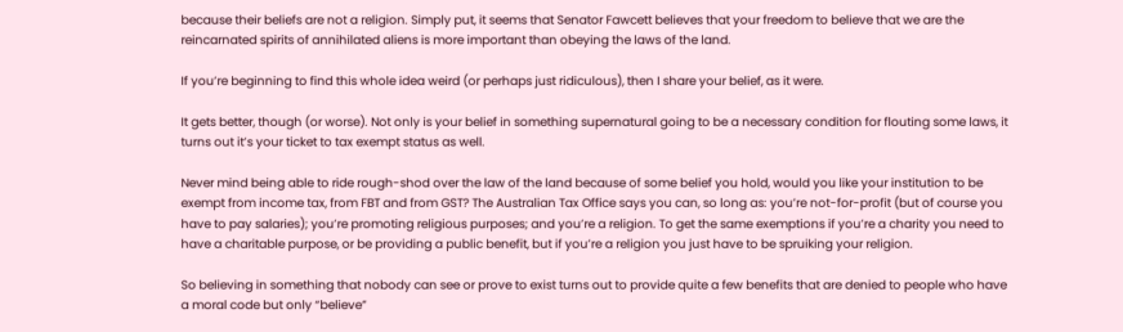because their beliefs are not a religion. Simply put, it seems that Senator Fawcett believes that your freedom to believe that we are the reincarnated spirits of annihilated aliens is more important than obeying the laws of the land.

If you’re beginning to find this whole idea weird (or perhaps just ridiculous), then I share your belief, as it were.

It gets better, though (or worse). Not only is your belief in something supernatural going to be a necessary condition for flouting some laws, it turns out it’s your ticket to tax exempt status as well.

Never mind being able to ride rough-shod over the law of the land because of some belief you hold, would you like your institution to be exempt from income tax, from FBT and from GST? The Australian Tax Office says you can, so long as: you’re not-for-profit (but of course you have to pay salaries); you’re promoting religious purposes; and you’re a religion. To get the same exemptions if you’re a charity you need to have a charitable purpose, or be providing a public benefit, but if you’re a religion you just have to be spruiking your religion.

So believing in something that nobody can see or prove to exist turns out to provide quite a few benefits that are denied to people who have a moral code but only “believe”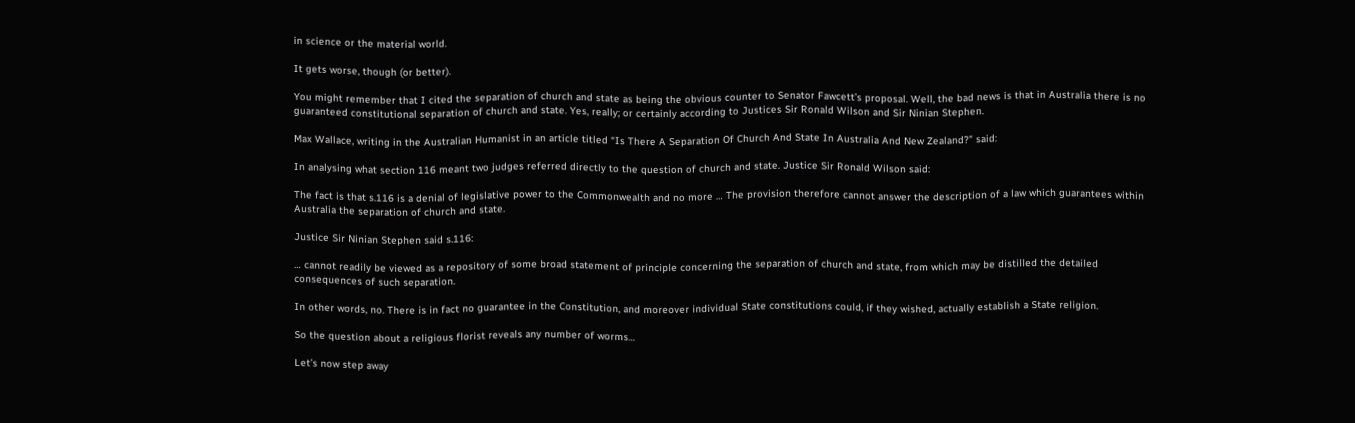in science or the material world.

It gets worse, though (or better).

You might remember that I cited the separation of church and state as being the obvious counter to Senator Fawcett’s proposal. Well, the bad news is that in Australia there is no guaranteed constitutional separation of church and state. Yes, really; or certainly according to Justices Sir Ronald Wilson and Sir Ninian Stephen.

Max Wallace, writing in the Australian Humanist in an article titled “Is There A Separation Of Church And State In Australia And New Zealand?” said:

In analysing what section 116 meant two judges referred directly to the question of church and state. Justice Sir Ronald Wilson said:

The fact is that s.116 is a denial of legislative power to the Commonwealth and no more … The provision therefore cannot answer the description of a law which guarantees within Australia the separation of church and state.

Justice Sir Ninian Stephen said s.116:

… cannot readily be viewed as a repository of some broad statement of principle concerning the separation of church and state, from which may be distilled the detailed consequences of such separation.

In other words, no. There is in fact no guarantee in the Constitution, and moreover individual State constitutions could, if they wished, actually establish a State religion.

So the question about a religious florist reveals any number of worms…

Let’s now step away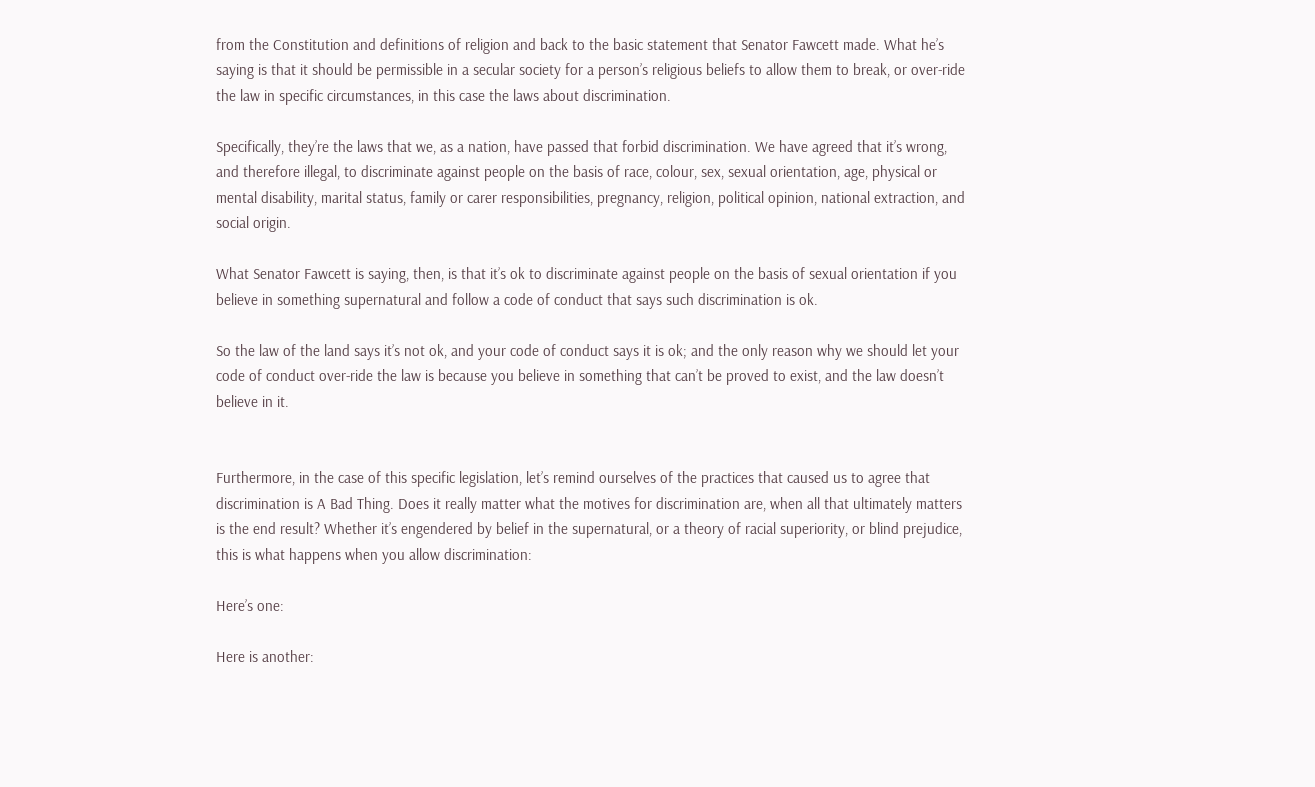from the Constitution and definitions of religion and back to the basic statement that Senator Fawcett made. What he’s saying is that it should be permissible in a secular society for a person’s religious beliefs to allow them to break, or over-ride the law in specific circumstances, in this case the laws about discrimination.

Specifically, they’re the laws that we, as a nation, have passed that forbid discrimination. We have agreed that it’s wrong, and therefore illegal, to discriminate against people on the basis of race, colour, sex, sexual orientation, age, physical or mental disability, marital status, family or carer responsibilities, pregnancy, religion, political opinion, national extraction, and social origin.

What Senator Fawcett is saying, then, is that it’s ok to discriminate against people on the basis of sexual orientation if you believe in something supernatural and follow a code of conduct that says such discrimination is ok.

So the law of the land says it’s not ok, and your code of conduct says it is ok; and the only reason why we should let your code of conduct over-ride the law is because you believe in something that can’t be proved to exist, and the law doesn’t believe in it.


Furthermore, in the case of this specific legislation, let’s remind ourselves of the practices that caused us to agree that discrimination is A Bad Thing. Does it really matter what the motives for discrimination are, when all that ultimately matters is the end result? Whether it’s engendered by belief in the supernatural, or a theory of racial superiority, or blind prejudice, this is what happens when you allow discrimination:

Here’s one:

Here is another: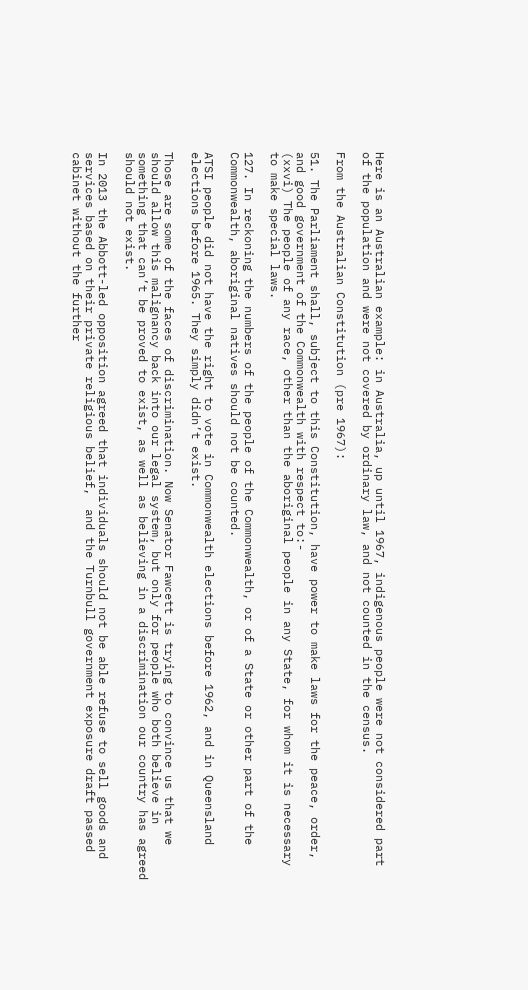Here is an Australian example: in Australia, up until 1967, indigenous people were not considered part of the population and were not covered by ordinary law, and not counted in the census.

From the Australian Constitution (pre 1967):

51. The Parliament shall, subject to this Constitution, have power to make laws for the peace, order, and good government of the Commonwealth with respect to:-
(xxvi) The people of any race, other than the aboriginal people in any State, for whom it is necessary to make special laws.

127. In reckoning the numbers of the people of the Commonwealth, or of a State or other part of the Commonwealth, aboriginal natives should not be counted.

ATSI people did not have the right to vote in Commonwealth elections before 1962, and in Queensland elections before 1965. They simply didn’t exist.

Those are some of the faces of discrimination. Now Senator Fawcett is trying to convince us that we should allow this malignancy back into our legal system, but only for people who both believe in something that can’t be proved to exist, as well as believing in a discrimination our country has agreed should not exist.

In 2013 the Abbott-led opposition agreed that individuals should not be able refuse to sell goods and services based on their private religious belief,  and the Turnbull government exposure draft passed cabinet without the further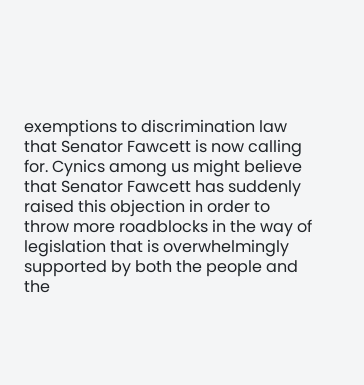exemptions to discrimination law that Senator Fawcett is now calling for. Cynics among us might believe that Senator Fawcett has suddenly raised this objection in order to throw more roadblocks in the way of legislation that is overwhelmingly supported by both the people and the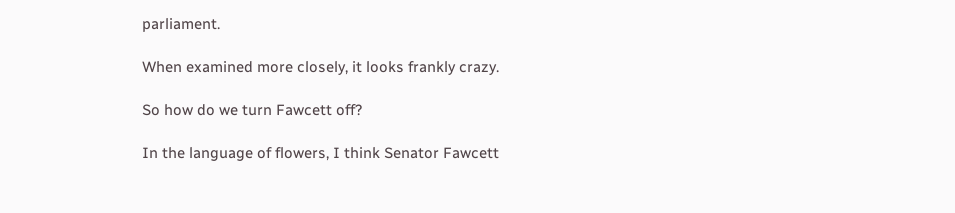parliament.

When examined more closely, it looks frankly crazy.

So how do we turn Fawcett off?

In the language of flowers, I think Senator Fawcett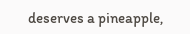deserves a pineapple,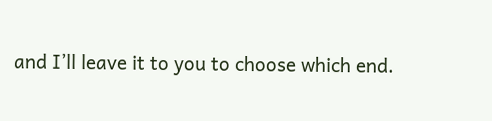and I’ll leave it to you to choose which end.